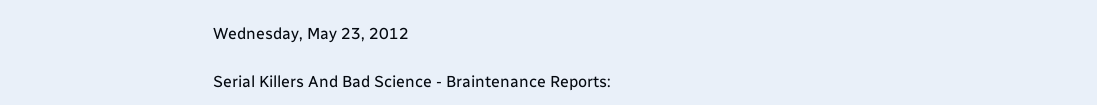Wednesday, May 23, 2012

Serial Killers And Bad Science - Braintenance Reports: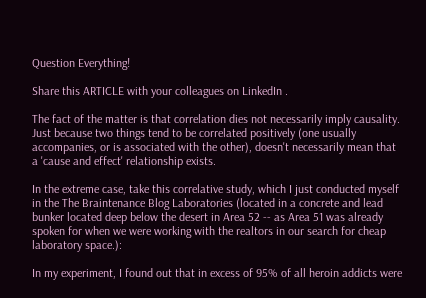Question Everything!

Share this ARTICLE with your colleagues on LinkedIn .

The fact of the matter is that correlation dies not necessarily imply causality. Just because two things tend to be correlated positively (one usually accompanies, or is associated with the other), doesn't necessarily mean that a 'cause and effect' relationship exists.

In the extreme case, take this correlative study, which I just conducted myself in the The Braintenance Blog Laboratories (located in a concrete and lead bunker located deep below the desert in Area 52 -- as Area 51 was already spoken for when we were working with the realtors in our search for cheap laboratory space.):

In my experiment, I found out that in excess of 95% of all heroin addicts were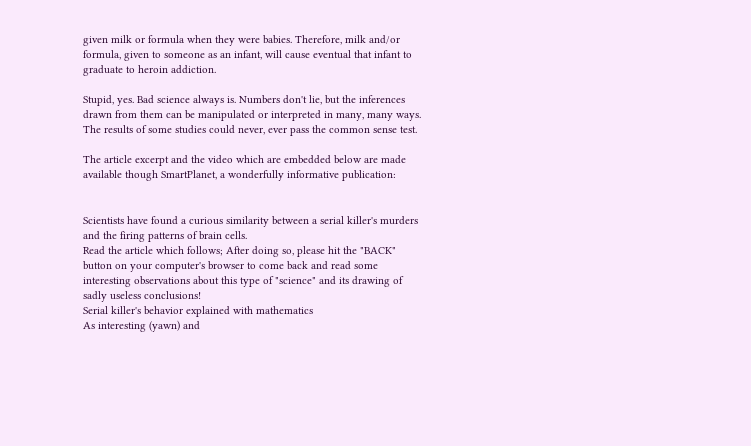given milk or formula when they were babies. Therefore, milk and/or formula, given to someone as an infant, will cause eventual that infant to graduate to heroin addiction.

Stupid, yes. Bad science always is. Numbers don't lie, but the inferences drawn from them can be manipulated or interpreted in many, many ways. The results of some studies could never, ever pass the common sense test.

The article excerpt and the video which are embedded below are made available though SmartPlanet, a wonderfully informative publication:


Scientists have found a curious similarity between a serial killer's murders and the firing patterns of brain cells.
Read the article which follows; After doing so, please hit the "BACK" button on your computer's browser to come back and read some interesting observations about this type of "science" and its drawing of sadly useless conclusions!
Serial killer's behavior explained with mathematics
As interesting (yawn) and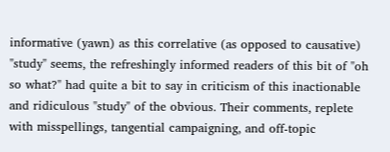informative (yawn) as this correlative (as opposed to causative) "study" seems, the refreshingly informed readers of this bit of "oh so what?" had quite a bit to say in criticism of this inactionable and ridiculous "study" of the obvious. Their comments, replete with misspellings, tangential campaigning, and off-topic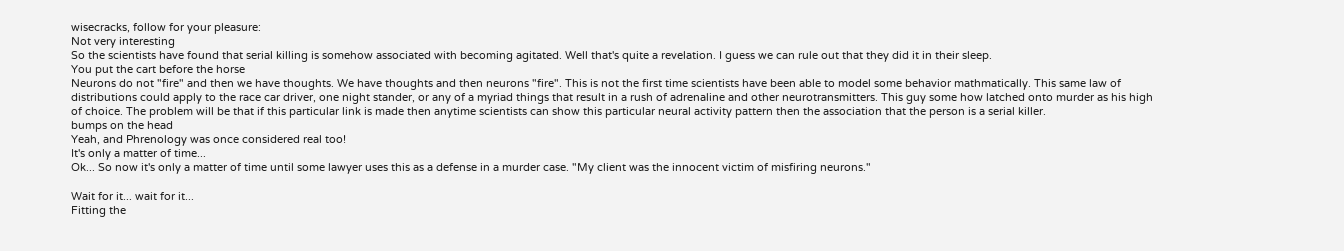wisecracks, follow for your pleasure:
Not very interesting
So the scientists have found that serial killing is somehow associated with becoming agitated. Well that's quite a revelation. I guess we can rule out that they did it in their sleep.
You put the cart before the horse
Neurons do not "fire" and then we have thoughts. We have thoughts and then neurons "fire". This is not the first time scientists have been able to model some behavior mathmatically. This same law of distributions could apply to the race car driver, one night stander, or any of a myriad things that result in a rush of adrenaline and other neurotransmitters. This guy some how latched onto murder as his high of choice. The problem will be that if this particular link is made then anytime scientists can show this particular neural activity pattern then the association that the person is a serial killer.
bumps on the head
Yeah, and Phrenology was once considered real too!
It's only a matter of time...
Ok... So now it's only a matter of time until some lawyer uses this as a defense in a murder case. "My client was the innocent victim of misfiring neurons."

Wait for it... wait for it...
Fitting the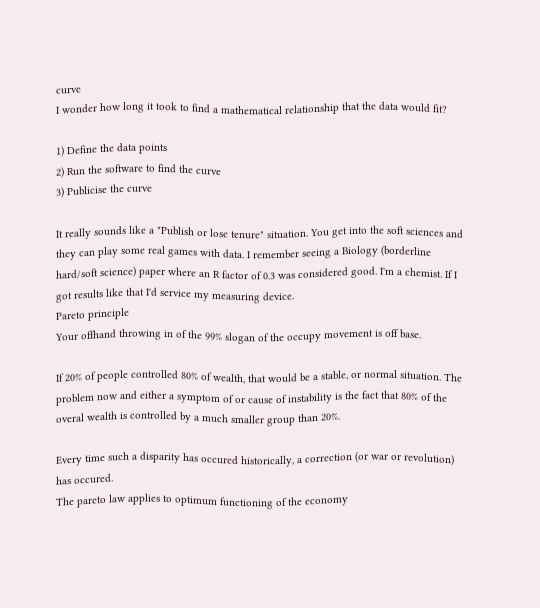curve
I wonder how long it took to find a mathematical relationship that the data would fit?

1) Define the data points
2) Run the software to find the curve
3) Publicise the curve

It really sounds like a "Publish or lose tenure" situation. You get into the soft sciences and they can play some real games with data. I remember seeing a Biology (borderline hard/soft science) paper where an R factor of 0.3 was considered good. I'm a chemist. If I got results like that I'd service my measuring device.
Pareto principle
Your offhand throwing in of the 99% slogan of the occupy movement is off base.

If 20% of people controlled 80% of wealth, that would be a stable, or normal situation. The problem now and either a symptom of or cause of instability is the fact that 80% of the overal wealth is controlled by a much smaller group than 20%.

Every time such a disparity has occured historically, a correction (or war or revolution) has occured.
The pareto law applies to optimum functioning of the economy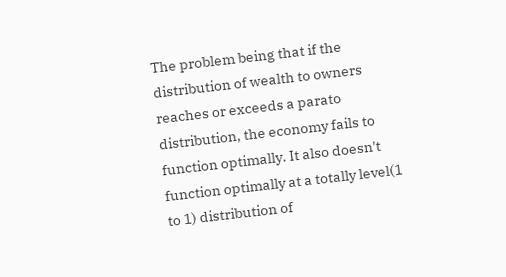The problem being that if the distribution of wealth to owners reaches or exceeds a parato distribution, the economy fails to function optimally. It also doesn't function optimally at a totally level(1 to 1) distribution of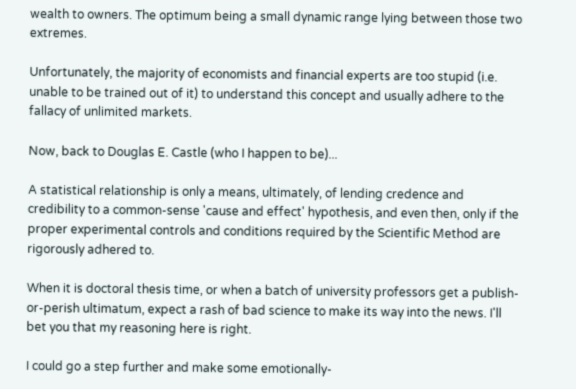wealth to owners. The optimum being a small dynamic range lying between those two extremes.

Unfortunately, the majority of economists and financial experts are too stupid (i.e. unable to be trained out of it) to understand this concept and usually adhere to the fallacy of unlimited markets.

Now, back to Douglas E. Castle (who I happen to be)...

A statistical relationship is only a means, ultimately, of lending credence and credibility to a common-sense 'cause and effect' hypothesis, and even then, only if the proper experimental controls and conditions required by the Scientific Method are rigorously adhered to.

When it is doctoral thesis time, or when a batch of university professors get a publish-or-perish ultimatum, expect a rash of bad science to make its way into the news. I'll bet you that my reasoning here is right.

I could go a step further and make some emotionally-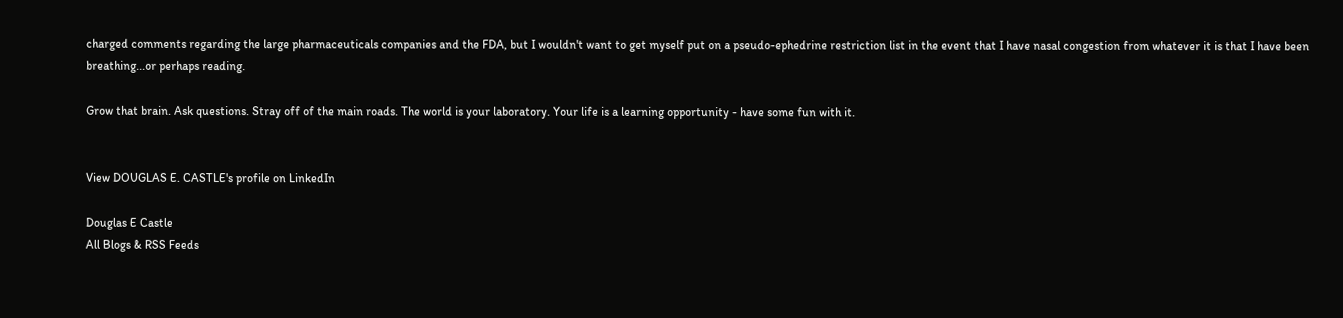charged comments regarding the large pharmaceuticals companies and the FDA, but I wouldn't want to get myself put on a pseudo-ephedrine restriction list in the event that I have nasal congestion from whatever it is that I have been breathing...or perhaps reading.

Grow that brain. Ask questions. Stray off of the main roads. The world is your laboratory. Your life is a learning opportunity - have some fun with it.


View DOUGLAS E. CASTLE's profile on LinkedIn

Douglas E Castle
All Blogs & RSS Feeds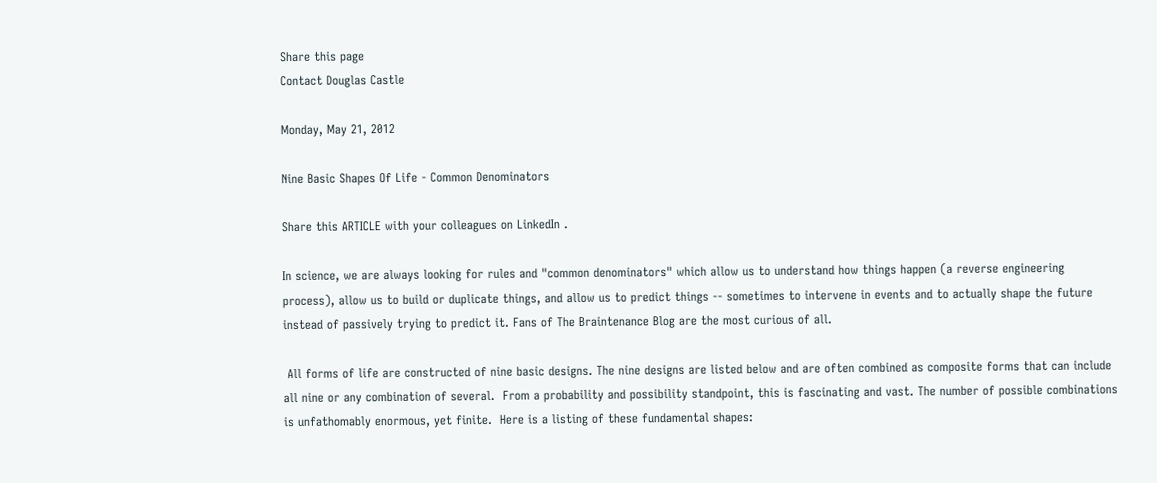Share this page
Contact Douglas Castle

Monday, May 21, 2012

Nine Basic Shapes Of Life - Common Denominators

Share this ARTICLE with your colleagues on LinkedIn .

In science, we are always looking for rules and "common denominators" which allow us to understand how things happen (a reverse engineering process), allow us to build or duplicate things, and allow us to predict things -- sometimes to intervene in events and to actually shape the future instead of passively trying to predict it. Fans of The Braintenance Blog are the most curious of all.

 All forms of life are constructed of nine basic designs. The nine designs are listed below and are often combined as composite forms that can include all nine or any combination of several.  From a probability and possibility standpoint, this is fascinating and vast. The number of possible combinations is unfathomably enormous, yet finite.  Here is a listing of these fundamental shapes: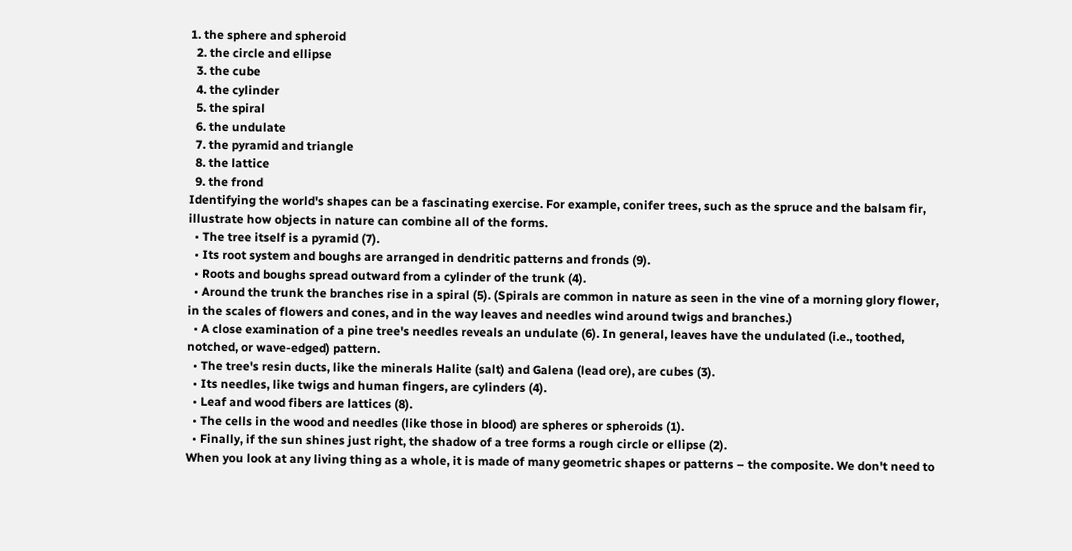1. the sphere and spheroid
  2. the circle and ellipse
  3. the cube
  4. the cylinder
  5. the spiral
  6. the undulate
  7. the pyramid and triangle
  8. the lattice
  9. the frond
Identifying the world's shapes can be a fascinating exercise. For example, conifer trees, such as the spruce and the balsam fir, illustrate how objects in nature can combine all of the forms.
  • The tree itself is a pyramid (7).
  • Its root system and boughs are arranged in dendritic patterns and fronds (9).
  • Roots and boughs spread outward from a cylinder of the trunk (4).
  • Around the trunk the branches rise in a spiral (5). (Spirals are common in nature as seen in the vine of a morning glory flower, in the scales of flowers and cones, and in the way leaves and needles wind around twigs and branches.)
  • A close examination of a pine tree's needles reveals an undulate (6). In general, leaves have the undulated (i.e., toothed, notched, or wave-edged) pattern.
  • The tree's resin ducts, like the minerals Halite (salt) and Galena (lead ore), are cubes (3).
  • Its needles, like twigs and human fingers, are cylinders (4).
  • Leaf and wood fibers are lattices (8).
  • The cells in the wood and needles (like those in blood) are spheres or spheroids (1).
  • Finally, if the sun shines just right, the shadow of a tree forms a rough circle or ellipse (2).
When you look at any living thing as a whole, it is made of many geometric shapes or patterns – the composite. We don't need to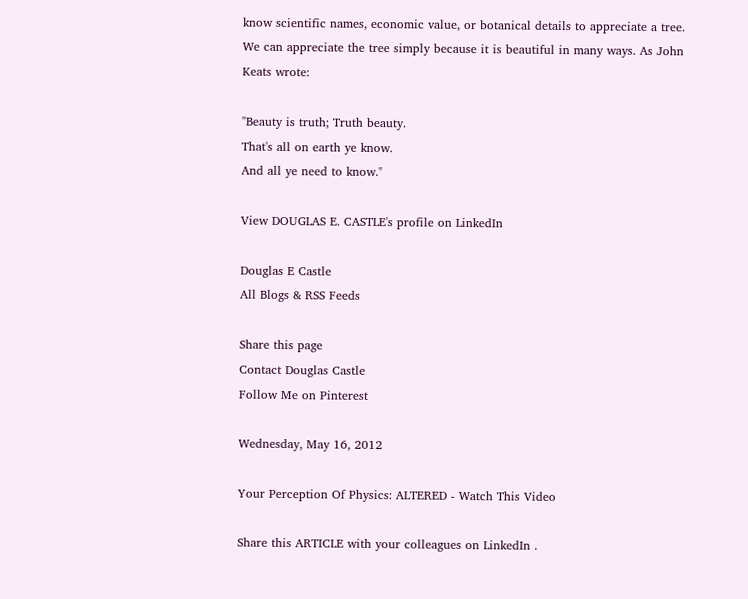know scientific names, economic value, or botanical details to appreciate a tree. We can appreciate the tree simply because it is beautiful in many ways. As John Keats wrote:

"Beauty is truth; Truth beauty.
That's all on earth ye know.
And all ye need to know."

View DOUGLAS E. CASTLE's profile on LinkedIn

Douglas E Castle
All Blogs & RSS Feeds

Share this page
Contact Douglas Castle
Follow Me on Pinterest

Wednesday, May 16, 2012

Your Perception Of Physics: ALTERED - Watch This Video

Share this ARTICLE with your colleagues on LinkedIn .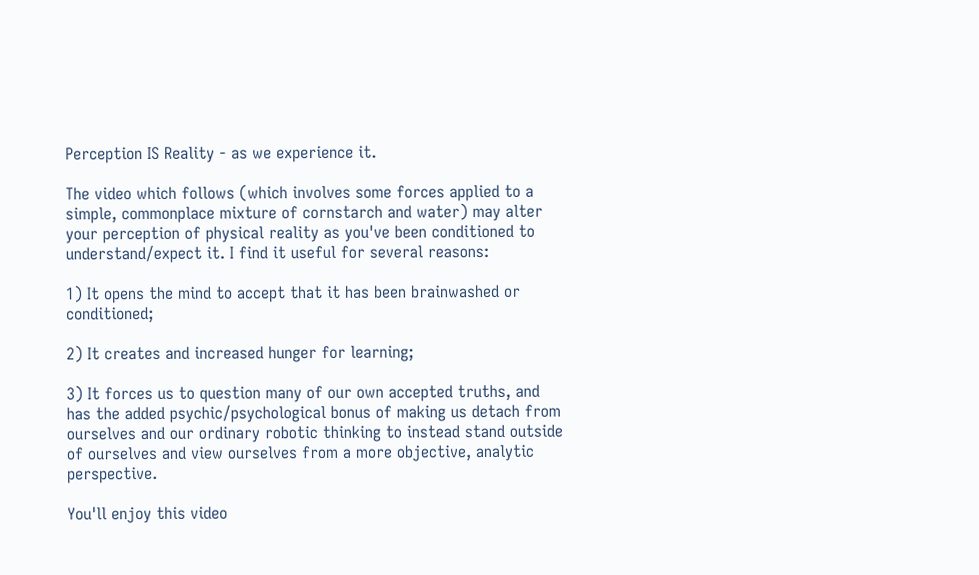Perception IS Reality - as we experience it.

The video which follows (which involves some forces applied to a simple, commonplace mixture of cornstarch and water) may alter your perception of physical reality as you've been conditioned to understand/expect it. I find it useful for several reasons:

1) It opens the mind to accept that it has been brainwashed or conditioned;

2) It creates and increased hunger for learning;

3) It forces us to question many of our own accepted truths, and has the added psychic/psychological bonus of making us detach from ourselves and our ordinary robotic thinking to instead stand outside of ourselves and view ourselves from a more objective, analytic perspective.

You'll enjoy this video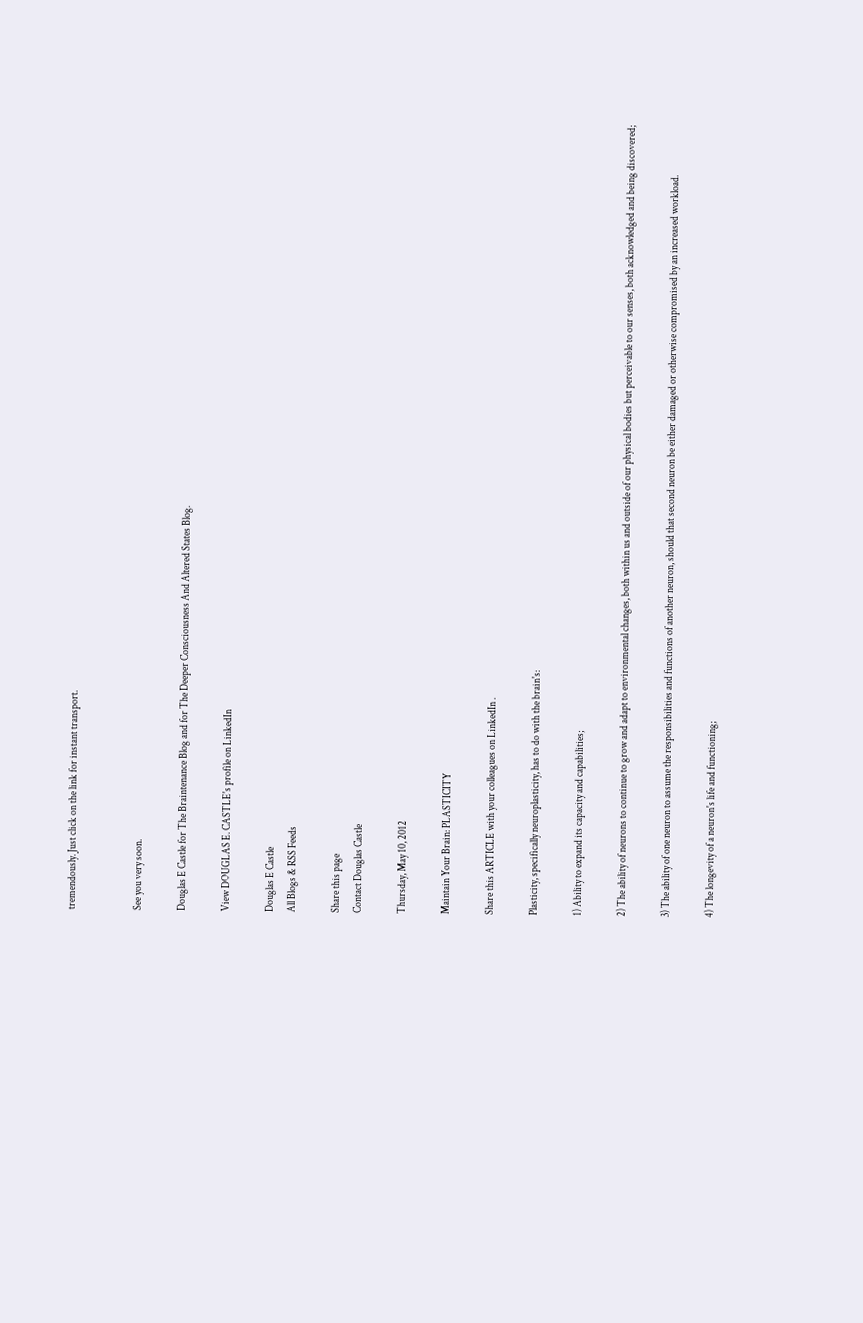tremendously. Just click on the link for instant transport.


See you very soon.

Douglas E Castle for The Braintenance Blog and for The Deeper Consciousness And Altered States Blog.

View DOUGLAS E. CASTLE's profile on LinkedIn

Douglas E Castle
All Blogs & RSS Feeds

Share this page
Contact Douglas Castle

Thursday, May 10, 2012

Maintain Your Brain: PLASTICITY

Share this ARTICLE with your colleagues on LinkedIn .

Plasticity, specifically neuroplasticity, has to do with the brain's:

1) Ability to expand its capacity and capabilities;

2) The ability of neurons to continue to grow and adapt to environmental changes, both within us and outside of our physical bodies but perceivable to our senses, both acknowledged and being discovered;

3) The ability of one neuron to assume the responsibilities and functions of another neuron, should that second neuron be either damaged or otherwise compromised by an increased workload.

4) The longevity of a neuron's life and functioning;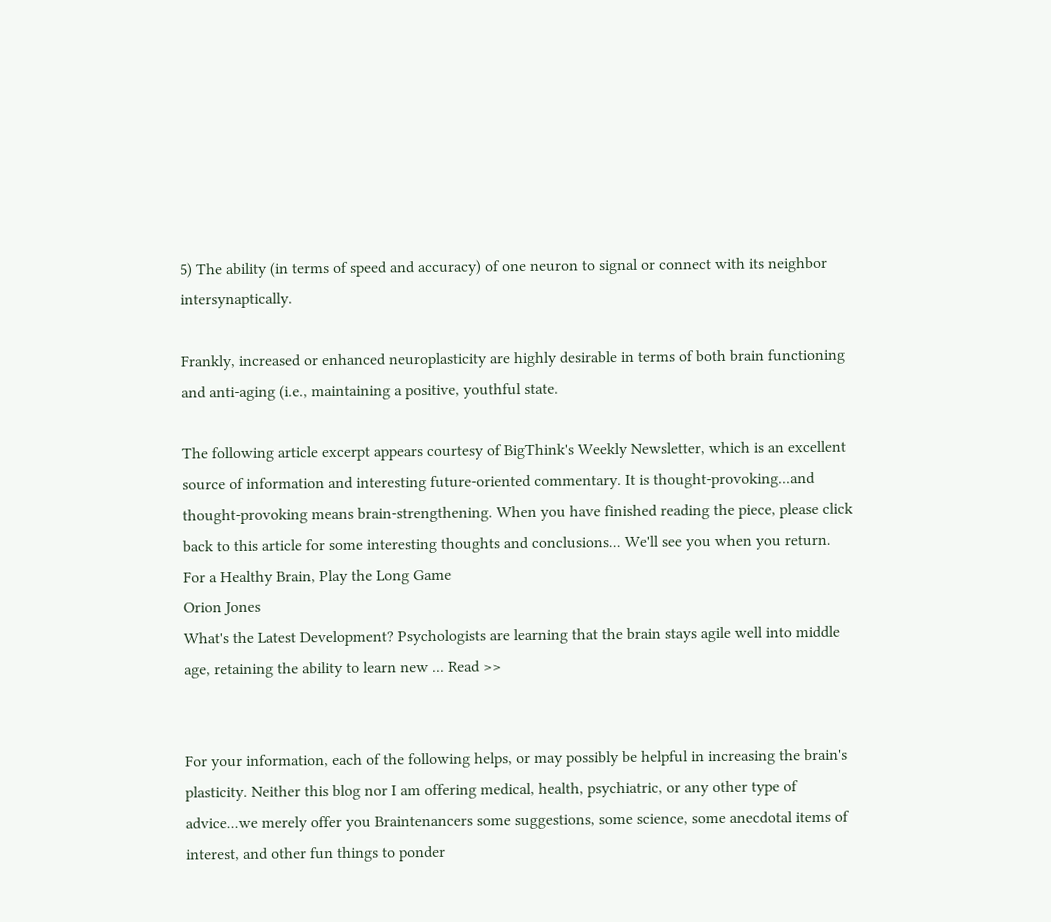5) The ability (in terms of speed and accuracy) of one neuron to signal or connect with its neighbor intersynaptically.

Frankly, increased or enhanced neuroplasticity are highly desirable in terms of both brain functioning and anti-aging (i.e., maintaining a positive, youthful state.

The following article excerpt appears courtesy of BigThink's Weekly Newsletter, which is an excellent source of information and interesting future-oriented commentary. It is thought-provoking...and thought-provoking means brain-strengthening. When you have finished reading the piece, please click back to this article for some interesting thoughts and conclusions... We'll see you when you return.
For a Healthy Brain, Play the Long Game
Orion Jones
What's the Latest Development? Psychologists are learning that the brain stays agile well into middle age, retaining the ability to learn new ... Read >>


For your information, each of the following helps, or may possibly be helpful in increasing the brain's plasticity. Neither this blog nor I am offering medical, health, psychiatric, or any other type of advice...we merely offer you Braintenancers some suggestions, some science, some anecdotal items of interest, and other fun things to ponder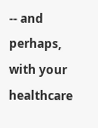-- and perhaps, with your healthcare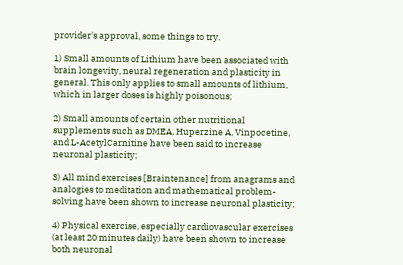provider's approval, some things to try.

1) Small amounts of Lithium have been associated with brain longevity, neural regeneration and plasticity in general. This only applies to small amounts of lithium, which in larger doses is highly poisonous;

2) Small amounts of certain other nutritional supplements such as DMEA, Huperzine A, Vinpocetine, and L-AcetylCarnitine have been said to increase neuronal plasticity;

3) All mind exercises [Braintenance] from anagrams and analogies to meditation and mathematical problem-solving have been shown to increase neuronal plasticity;

4) Physical exercise, especially cardiovascular exercises (at least 20 minutes daily) have been shown to increase both neuronal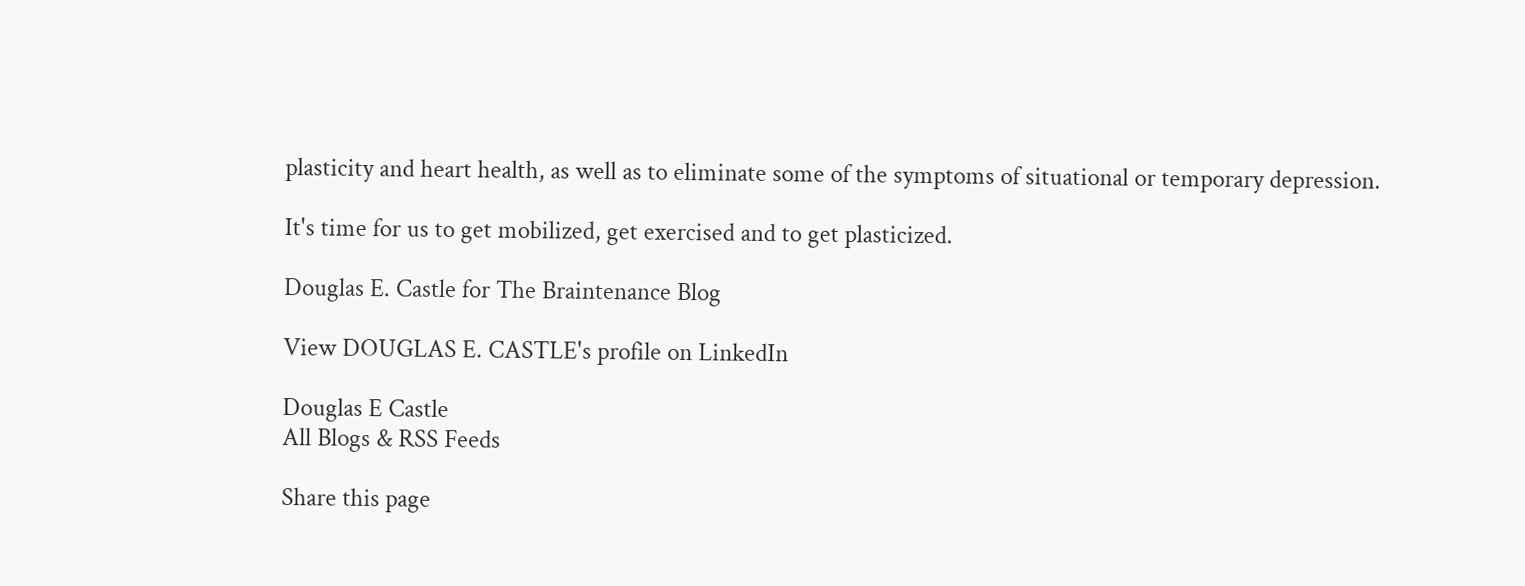plasticity and heart health, as well as to eliminate some of the symptoms of situational or temporary depression.

It's time for us to get mobilized, get exercised and to get plasticized.

Douglas E. Castle for The Braintenance Blog

View DOUGLAS E. CASTLE's profile on LinkedIn

Douglas E Castle
All Blogs & RSS Feeds

Share this page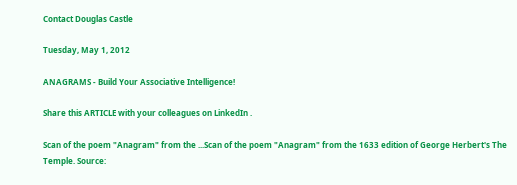Contact Douglas Castle

Tuesday, May 1, 2012

ANAGRAMS - Build Your Associative Intelligence!

Share this ARTICLE with your colleagues on LinkedIn .

Scan of the poem "Anagram" from the ...Scan of the poem "Anagram" from the 1633 edition of George Herbert's The Temple. Source: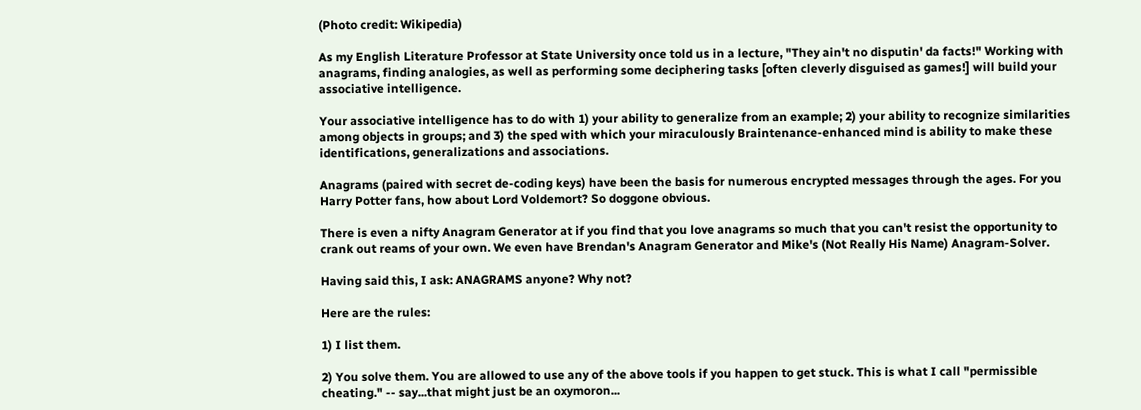(Photo credit: Wikipedia)

As my English Literature Professor at State University once told us in a lecture, "They ain't no disputin' da facts!" Working with anagrams, finding analogies, as well as performing some deciphering tasks [often cleverly disguised as games!] will build your associative intelligence.

Your associative intelligence has to do with 1) your ability to generalize from an example; 2) your ability to recognize similarities among objects in groups; and 3) the sped with which your miraculously Braintenance-enhanced mind is ability to make these identifications, generalizations and associations.

Anagrams (paired with secret de-coding keys) have been the basis for numerous encrypted messages through the ages. For you Harry Potter fans, how about Lord Voldemort? So doggone obvious.

There is even a nifty Anagram Generator at if you find that you love anagrams so much that you can't resist the opportunity to crank out reams of your own. We even have Brendan's Anagram Generator and Mike's (Not Really His Name) Anagram-Solver.

Having said this, I ask: ANAGRAMS anyone? Why not?

Here are the rules:

1) I list them.

2) You solve them. You are allowed to use any of the above tools if you happen to get stuck. This is what I call "permissible cheating." -- say...that might just be an oxymoron...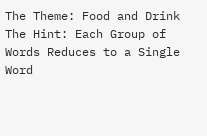The Theme: Food and Drink
The Hint: Each Group of Words Reduces to a Single Word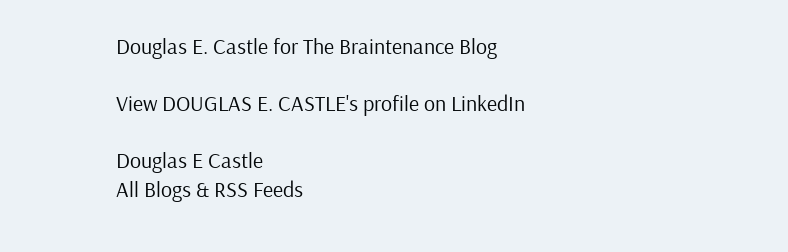Douglas E. Castle for The Braintenance Blog

View DOUGLAS E. CASTLE's profile on LinkedIn

Douglas E Castle
All Blogs & RSS Feeds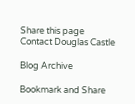Share this page
Contact Douglas Castle

Blog Archive

Bookmark and Share